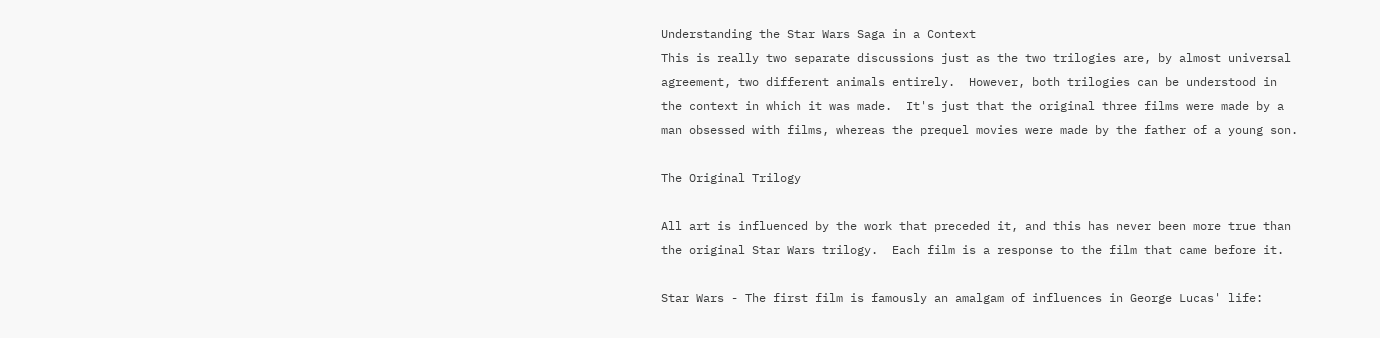Understanding the Star Wars Saga in a Context
This is really two separate discussions just as the two trilogies are, by almost universal agreement, two different animals entirely.  However, both trilogies can be understood in the context in which it was made.  It's just that the original three films were made by a man obsessed with films, whereas the prequel movies were made by the father of a young son.

The Original Trilogy

All art is influenced by the work that preceded it, and this has never been more true than the original Star Wars trilogy.  Each film is a response to the film that came before it.

Star Wars - The first film is famously an amalgam of influences in George Lucas' life: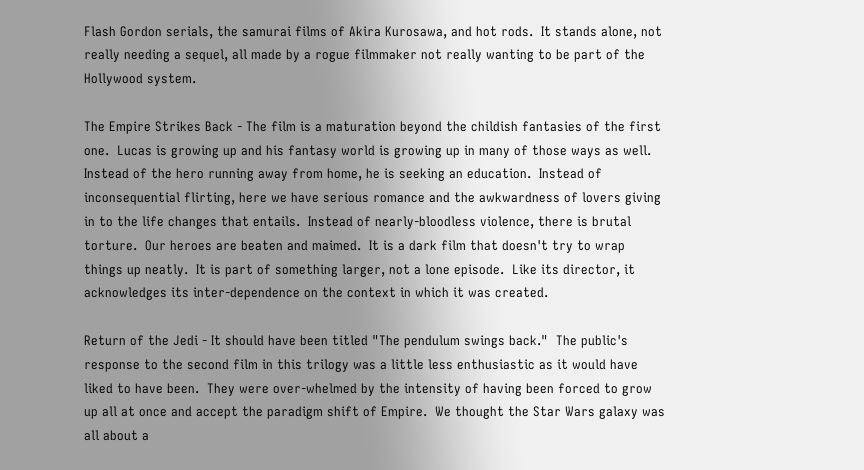Flash Gordon serials, the samurai films of Akira Kurosawa, and hot rods.  It stands alone, not really needing a sequel, all made by a rogue filmmaker not really wanting to be part of the Hollywood system.

The Empire Strikes Back - The film is a maturation beyond the childish fantasies of the first one.  Lucas is growing up and his fantasy world is growing up in many of those ways as well.  Instead of the hero running away from home, he is seeking an education.  Instead of inconsequential flirting, here we have serious romance and the awkwardness of lovers giving in to the life changes that entails.  Instead of nearly-bloodless violence, there is brutal torture.  Our heroes are beaten and maimed.  It is a dark film that doesn't try to wrap things up neatly.  It is part of something larger, not a lone episode.  Like its director, it acknowledges its inter-dependence on the context in which it was created.

Return of the Jedi - It should have been titled "The pendulum swings back."  The public's response to the second film in this trilogy was a little less enthusiastic as it would have liked to have been.  They were over-whelmed by the intensity of having been forced to grow up all at once and accept the paradigm shift of Empire.  We thought the Star Wars galaxy was all about a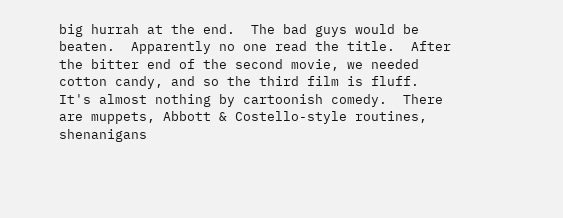big hurrah at the end.  The bad guys would be beaten.  Apparently no one read the title.  After the bitter end of the second movie, we needed cotton candy, and so the third film is fluff.  It's almost nothing by cartoonish comedy.  There are muppets, Abbott & Costello-style routines, shenanigans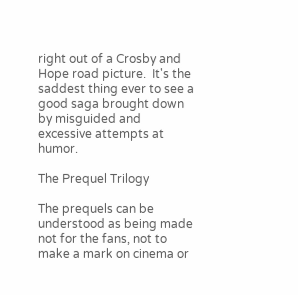right out of a Crosby and Hope road picture.  It's the saddest thing ever to see a good saga brought down by misguided and excessive attempts at humor.

The Prequel Trilogy

The prequels can be understood as being made not for the fans, not to make a mark on cinema or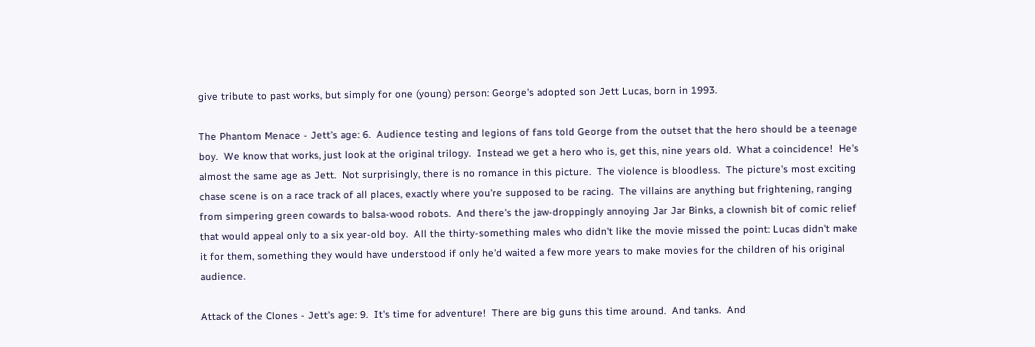give tribute to past works, but simply for one (young) person: George's adopted son Jett Lucas, born in 1993.

The Phantom Menace - Jett's age: 6.  Audience testing and legions of fans told George from the outset that the hero should be a teenage boy.  We know that works, just look at the original trilogy.  Instead we get a hero who is, get this, nine years old.  What a coincidence!  He's almost the same age as Jett.  Not surprisingly, there is no romance in this picture.  The violence is bloodless.  The picture's most exciting chase scene is on a race track of all places, exactly where you're supposed to be racing.  The villains are anything but frightening, ranging from simpering green cowards to balsa-wood robots.  And there's the jaw-droppingly annoying Jar Jar Binks, a clownish bit of comic relief that would appeal only to a six year-old boy.  All the thirty-something males who didn't like the movie missed the point: Lucas didn't make it for them, something they would have understood if only he'd waited a few more years to make movies for the children of his original audience.

Attack of the Clones - Jett's age: 9.  It's time for adventure!  There are big guns this time around.  And tanks.  And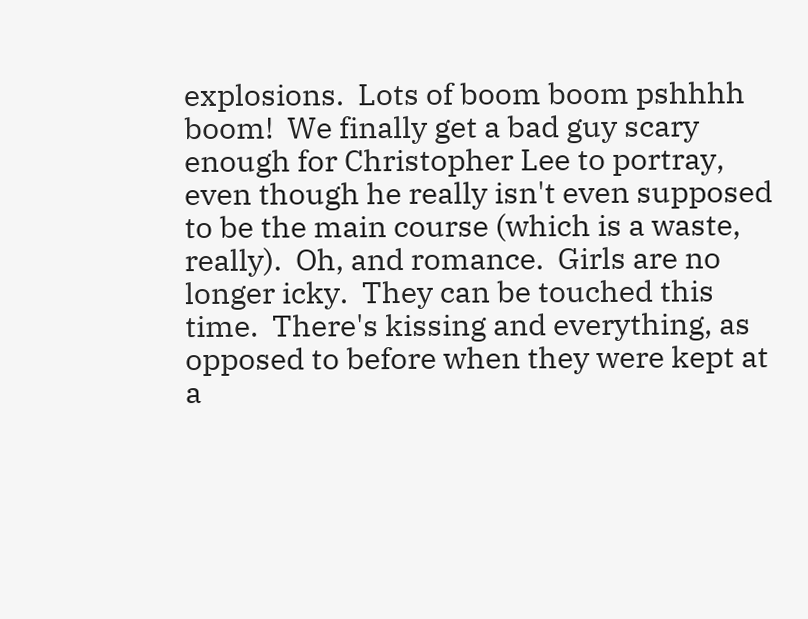explosions.  Lots of boom boom pshhhh boom!  We finally get a bad guy scary enough for Christopher Lee to portray, even though he really isn't even supposed to be the main course (which is a waste, really).  Oh, and romance.  Girls are no longer icky.  They can be touched this time.  There's kissing and everything, as opposed to before when they were kept at a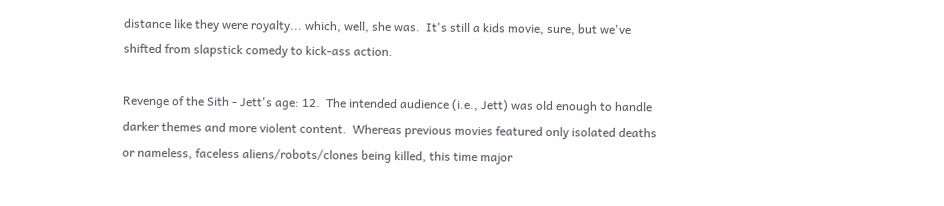distance like they were royalty... which, well, she was.  It's still a kids movie, sure, but we've shifted from slapstick comedy to kick-ass action.

Revenge of the Sith - Jett's age: 12.  The intended audience (i.e., Jett) was old enough to handle darker themes and more violent content.  Whereas previous movies featured only isolated deaths or nameless, faceless aliens/robots/clones being killed, this time major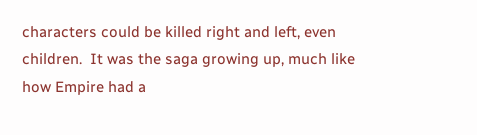characters could be killed right and left, even children.  It was the saga growing up, much like how Empire had a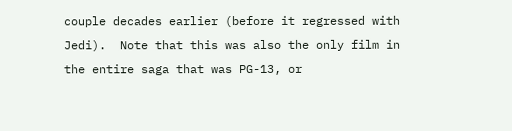couple decades earlier (before it regressed with Jedi).  Note that this was also the only film in the entire saga that was PG-13, or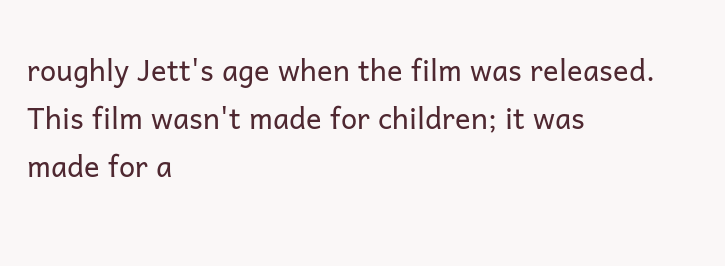roughly Jett's age when the film was released.  This film wasn't made for children; it was made for a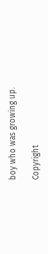boy who was growing up.

Copyright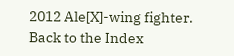2012 Ale[X]-wing fighter.
Back to the Index